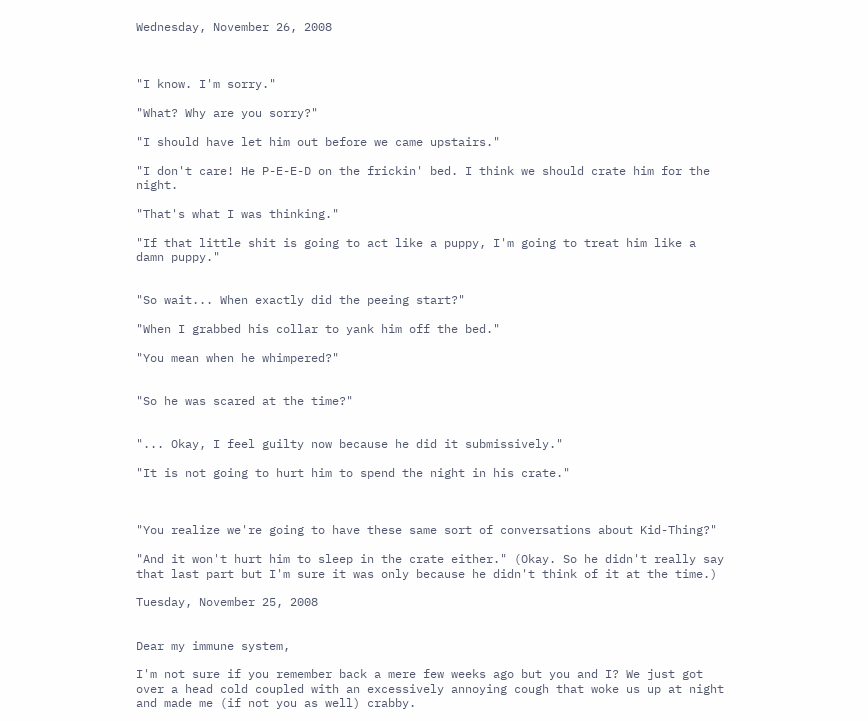Wednesday, November 26, 2008



"I know. I'm sorry."

"What? Why are you sorry?"

"I should have let him out before we came upstairs."

"I don't care! He P-E-E-D on the frickin' bed. I think we should crate him for the night.

"That's what I was thinking."

"If that little shit is going to act like a puppy, I'm going to treat him like a damn puppy."


"So wait... When exactly did the peeing start?"

"When I grabbed his collar to yank him off the bed."

"You mean when he whimpered?"


"So he was scared at the time?"


"... Okay, I feel guilty now because he did it submissively."

"It is not going to hurt him to spend the night in his crate."



"You realize we're going to have these same sort of conversations about Kid-Thing?"

"And it won't hurt him to sleep in the crate either." (Okay. So he didn't really say that last part but I'm sure it was only because he didn't think of it at the time.)

Tuesday, November 25, 2008


Dear my immune system,

I'm not sure if you remember back a mere few weeks ago but you and I? We just got over a head cold coupled with an excessively annoying cough that woke us up at night and made me (if not you as well) crabby.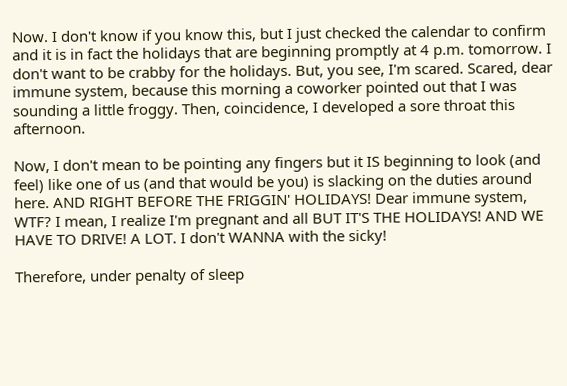Now. I don't know if you know this, but I just checked the calendar to confirm and it is in fact the holidays that are beginning promptly at 4 p.m. tomorrow. I don't want to be crabby for the holidays. But, you see, I'm scared. Scared, dear immune system, because this morning a coworker pointed out that I was sounding a little froggy. Then, coincidence, I developed a sore throat this afternoon.

Now, I don't mean to be pointing any fingers but it IS beginning to look (and feel) like one of us (and that would be you) is slacking on the duties around here. AND RIGHT BEFORE THE FRIGGIN' HOLIDAYS! Dear immune system, WTF? I mean, I realize I'm pregnant and all BUT IT'S THE HOLIDAYS! AND WE HAVE TO DRIVE! A LOT. I don't WANNA with the sicky!

Therefore, under penalty of sleep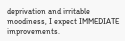deprivation and irritable moodiness, I expect IMMEDIATE improvements.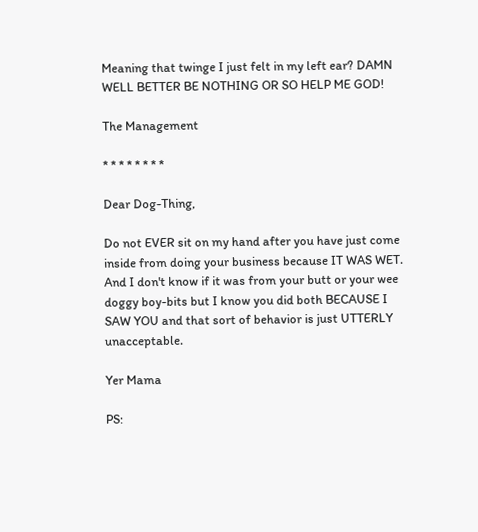Meaning that twinge I just felt in my left ear? DAMN WELL BETTER BE NOTHING OR SO HELP ME GOD!

The Management

* * * * * * * *

Dear Dog-Thing,

Do not EVER sit on my hand after you have just come inside from doing your business because IT WAS WET. And I don't know if it was from your butt or your wee doggy boy-bits but I know you did both BECAUSE I SAW YOU and that sort of behavior is just UTTERLY unacceptable.

Yer Mama

PS: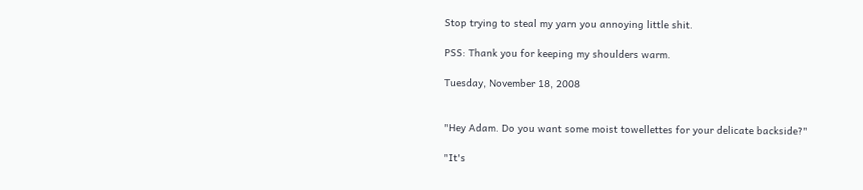Stop trying to steal my yarn you annoying little shit.

PSS: Thank you for keeping my shoulders warm.

Tuesday, November 18, 2008


"Hey Adam. Do you want some moist towellettes for your delicate backside?"

"It's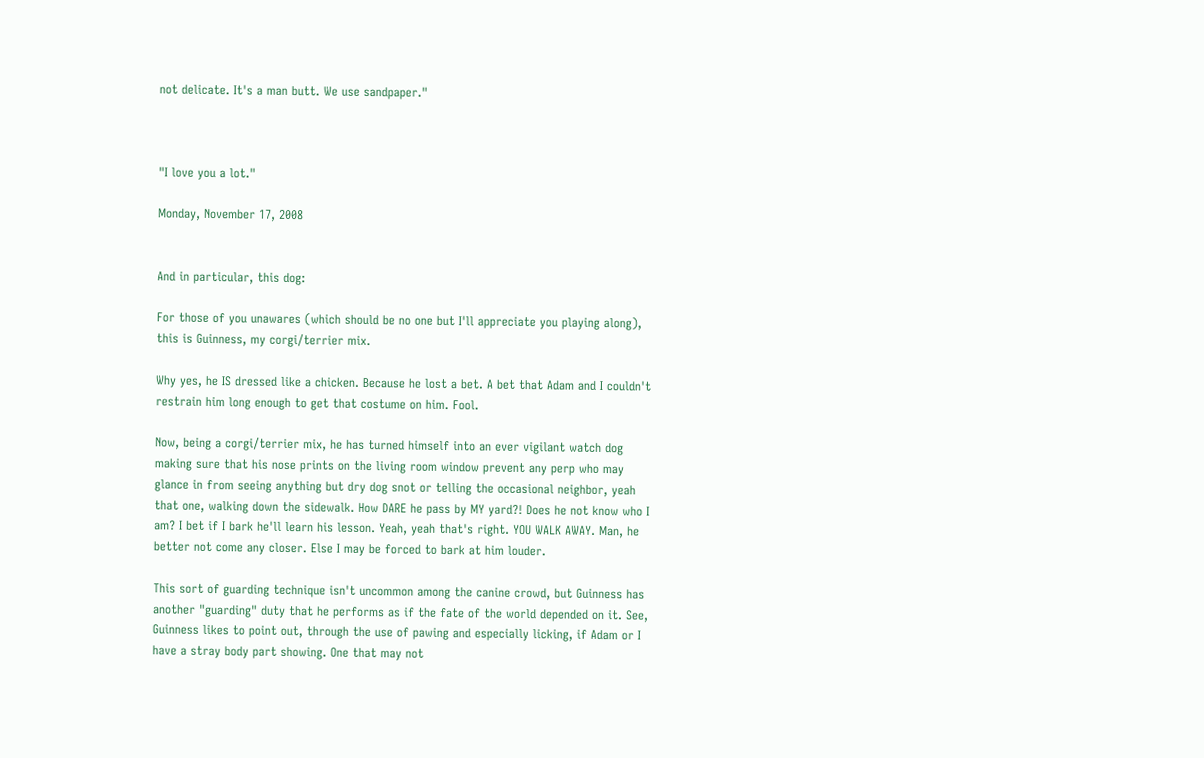not delicate. It's a man butt. We use sandpaper."



"I love you a lot."

Monday, November 17, 2008


And in particular, this dog:

For those of you unawares (which should be no one but I'll appreciate you playing along), this is Guinness, my corgi/terrier mix.

Why yes, he IS dressed like a chicken. Because he lost a bet. A bet that Adam and I couldn't restrain him long enough to get that costume on him. Fool.

Now, being a corgi/terrier mix, he has turned himself into an ever vigilant watch dog making sure that his nose prints on the living room window prevent any perp who may glance in from seeing anything but dry dog snot or telling the occasional neighbor, yeah that one, walking down the sidewalk. How DARE he pass by MY yard?! Does he not know who I am? I bet if I bark he'll learn his lesson. Yeah, yeah that's right. YOU WALK AWAY. Man, he better not come any closer. Else I may be forced to bark at him louder.

This sort of guarding technique isn't uncommon among the canine crowd, but Guinness has another "guarding" duty that he performs as if the fate of the world depended on it. See, Guinness likes to point out, through the use of pawing and especially licking, if Adam or I have a stray body part showing. One that may not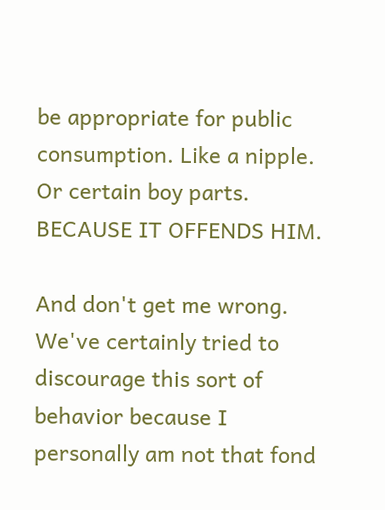be appropriate for public consumption. Like a nipple. Or certain boy parts. BECAUSE IT OFFENDS HIM.

And don't get me wrong. We've certainly tried to discourage this sort of behavior because I personally am not that fond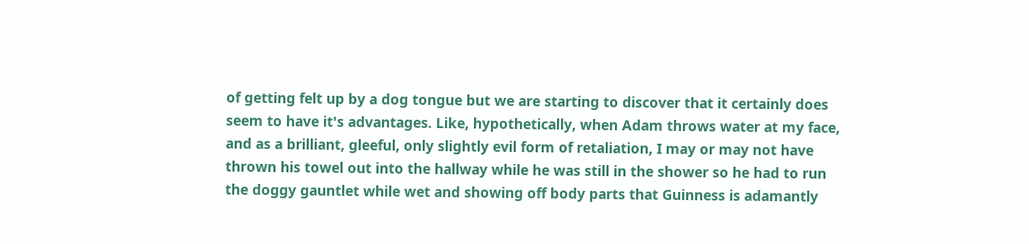of getting felt up by a dog tongue but we are starting to discover that it certainly does seem to have it's advantages. Like, hypothetically, when Adam throws water at my face, and as a brilliant, gleeful, only slightly evil form of retaliation, I may or may not have thrown his towel out into the hallway while he was still in the shower so he had to run the doggy gauntlet while wet and showing off body parts that Guinness is adamantly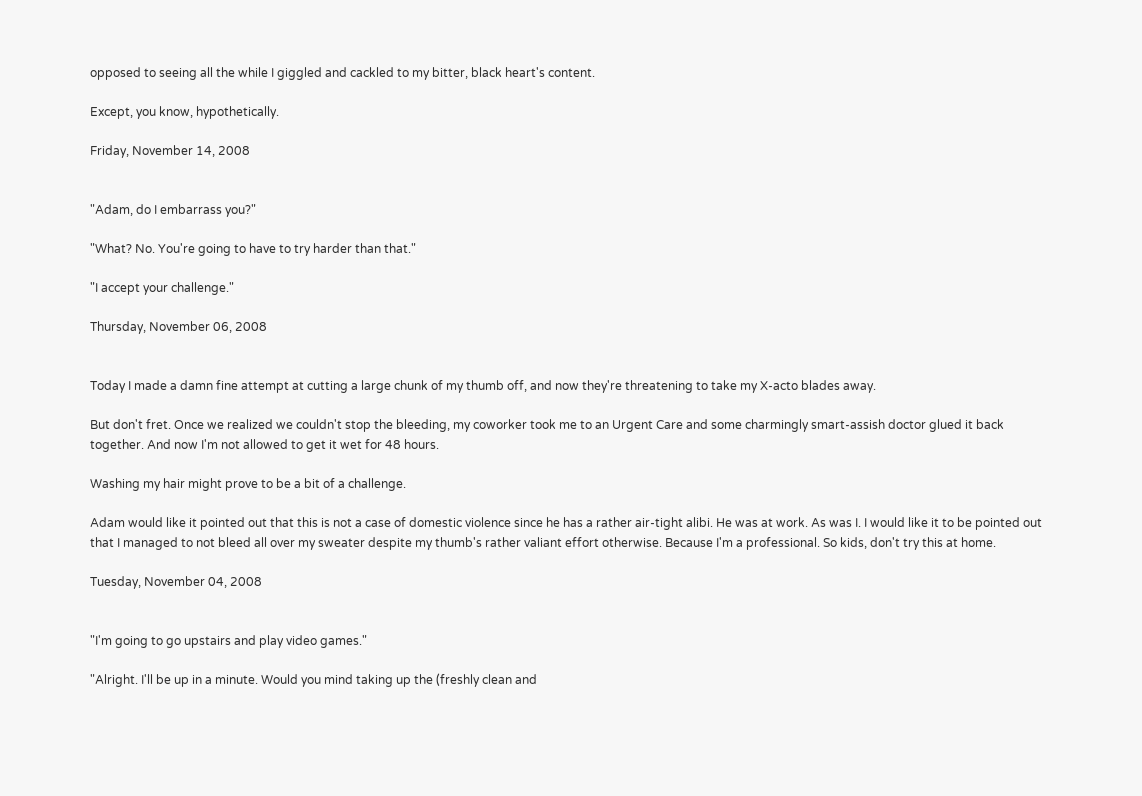opposed to seeing all the while I giggled and cackled to my bitter, black heart's content.

Except, you know, hypothetically.

Friday, November 14, 2008


"Adam, do I embarrass you?"

"What? No. You're going to have to try harder than that."

"I accept your challenge."

Thursday, November 06, 2008


Today I made a damn fine attempt at cutting a large chunk of my thumb off, and now they're threatening to take my X-acto blades away.

But don't fret. Once we realized we couldn't stop the bleeding, my coworker took me to an Urgent Care and some charmingly smart-assish doctor glued it back together. And now I'm not allowed to get it wet for 48 hours.

Washing my hair might prove to be a bit of a challenge.

Adam would like it pointed out that this is not a case of domestic violence since he has a rather air-tight alibi. He was at work. As was I. I would like it to be pointed out that I managed to not bleed all over my sweater despite my thumb's rather valiant effort otherwise. Because I'm a professional. So kids, don't try this at home.

Tuesday, November 04, 2008


"I'm going to go upstairs and play video games."

"Alright. I'll be up in a minute. Would you mind taking up the (freshly clean and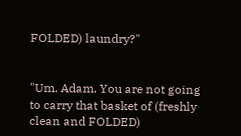FOLDED) laundry?"


"Um. Adam. You are not going to carry that basket of (freshly clean and FOLDED)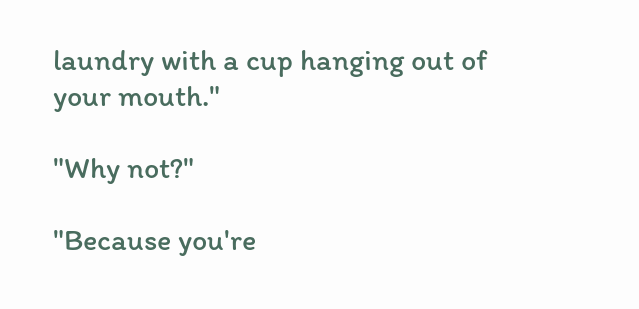laundry with a cup hanging out of your mouth."

"Why not?"

"Because you're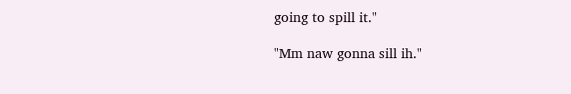going to spill it."

"Mm naw gonna sill ih."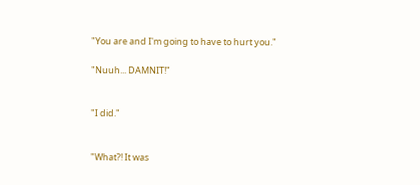"You are and I'm going to have to hurt you."

"Nuuh... DAMNIT!"


"I did."


"What?! It was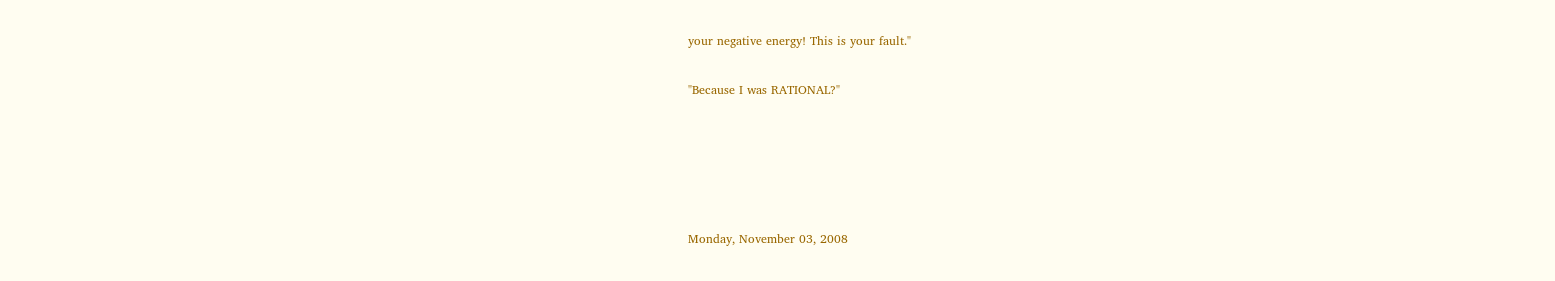your negative energy! This is your fault."

"Because I was RATIONAL?"





Monday, November 03, 2008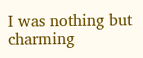I was nothing but charming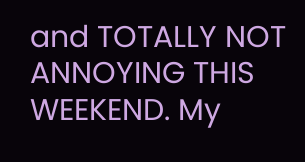and TOTALLY NOT ANNOYING THIS WEEKEND. My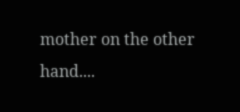mother on the other hand....